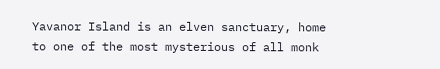Yavanor Island is an elven sanctuary, home to one of the most mysterious of all monk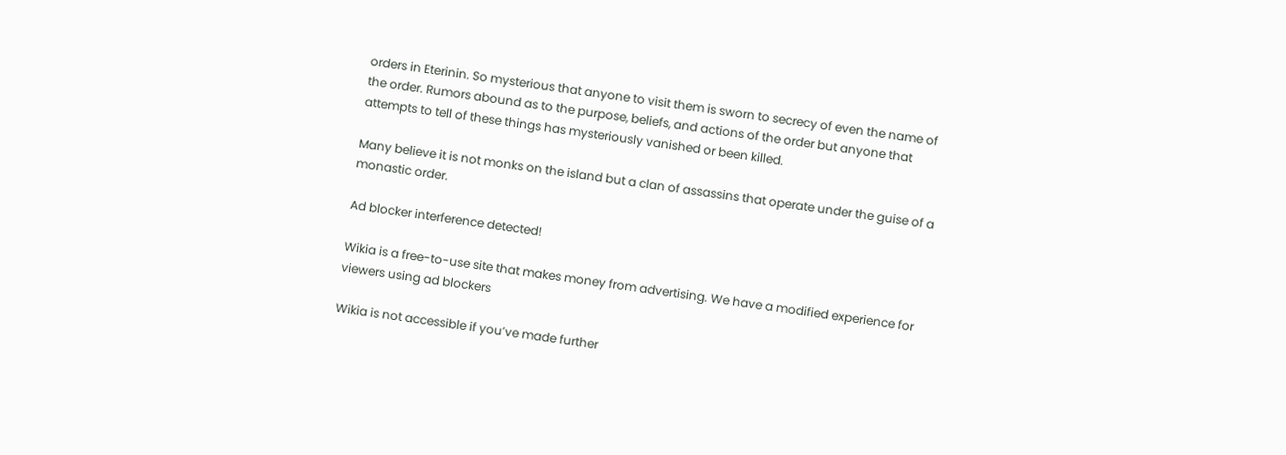orders in Eterinin. So mysterious that anyone to visit them is sworn to secrecy of even the name of the order. Rumors abound as to the purpose, beliefs, and actions of the order but anyone that attempts to tell of these things has mysteriously vanished or been killed.

Many believe it is not monks on the island but a clan of assassins that operate under the guise of a monastic order.

Ad blocker interference detected!

Wikia is a free-to-use site that makes money from advertising. We have a modified experience for viewers using ad blockers

Wikia is not accessible if you’ve made further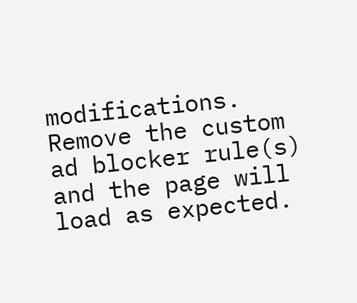modifications. Remove the custom ad blocker rule(s) and the page will load as expected.